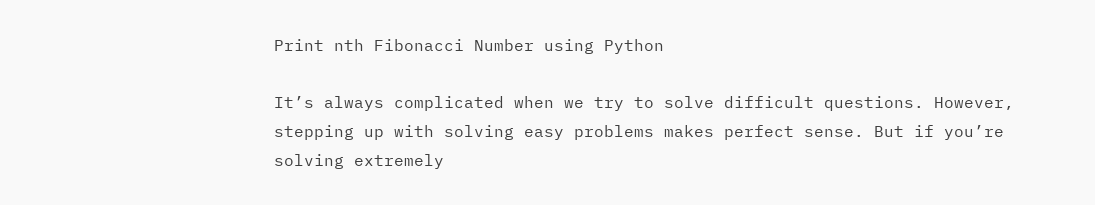Print nth Fibonacci Number using Python

It’s always complicated when we try to solve difficult questions. However, stepping up with solving easy problems makes perfect sense. But if you’re solving extremely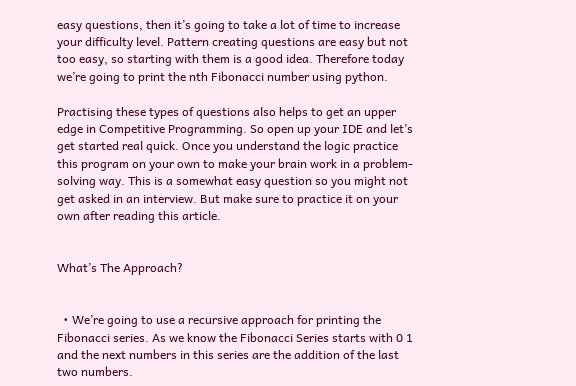easy questions, then it’s going to take a lot of time to increase your difficulty level. Pattern creating questions are easy but not too easy, so starting with them is a good idea. Therefore today we’re going to print the nth Fibonacci number using python.

Practising these types of questions also helps to get an upper edge in Competitive Programming. So open up your IDE and let’s get started real quick. Once you understand the logic practice this program on your own to make your brain work in a problem-solving way. This is a somewhat easy question so you might not get asked in an interview. But make sure to practice it on your own after reading this article.


What’s The Approach?


  • We’re going to use a recursive approach for printing the Fibonacci series. As we know the Fibonacci Series starts with 0 1 and the next numbers in this series are the addition of the last two numbers.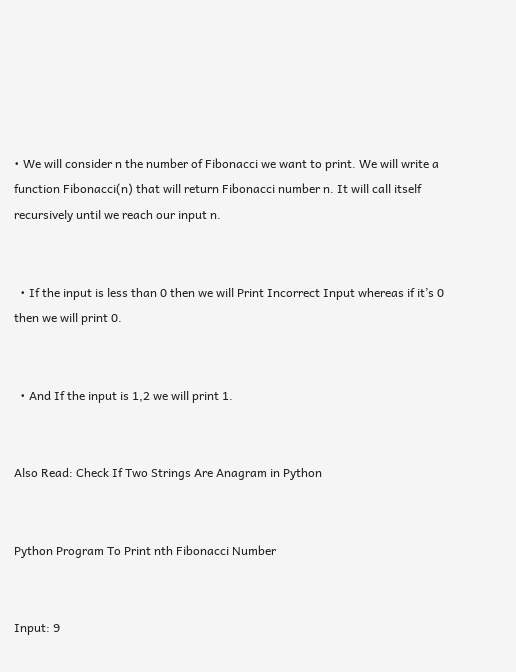• We will consider n the number of Fibonacci we want to print. We will write a function Fibonacci(n) that will return Fibonacci number n. It will call itself recursively until we reach our input n.


  • If the input is less than 0 then we will Print Incorrect Input whereas if it’s 0 then we will print 0.


  • And If the input is 1,2 we will print 1.


Also Read: Check If Two Strings Are Anagram in Python


Python Program To Print nth Fibonacci Number


Input: 9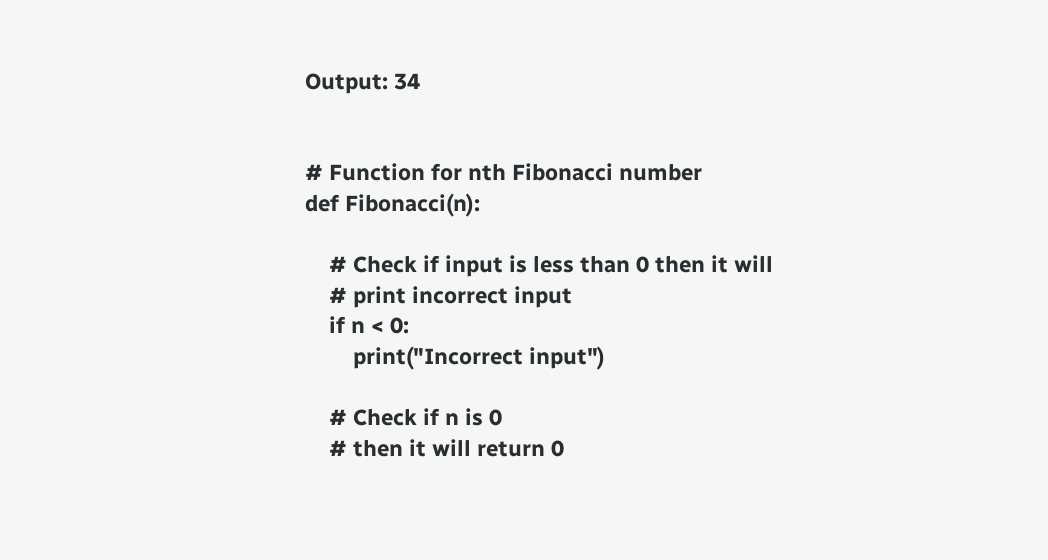Output: 34


# Function for nth Fibonacci number
def Fibonacci(n):

    # Check if input is less than 0 then it will
    # print incorrect input
    if n < 0:
        print("Incorrect input")

    # Check if n is 0
    # then it will return 0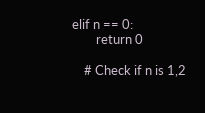elif n == 0:
        return 0

    # Check if n is 1,2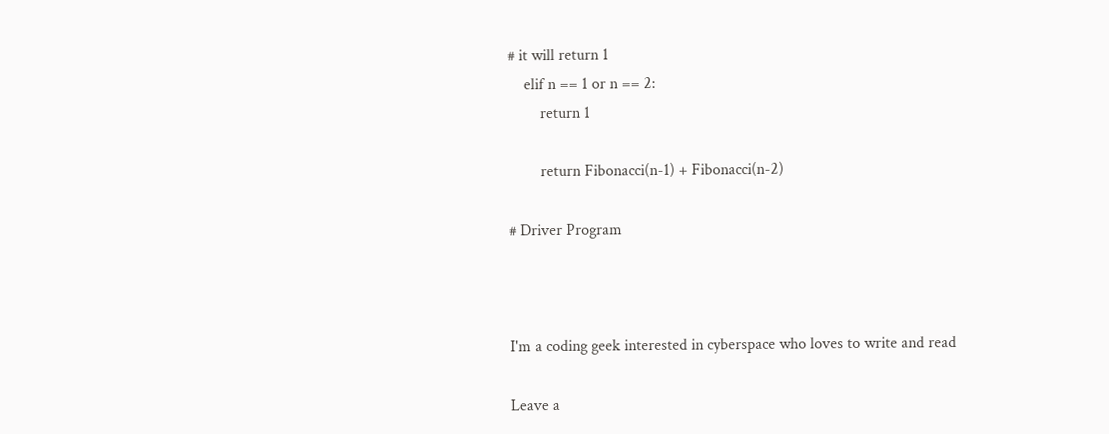# it will return 1
    elif n == 1 or n == 2:
        return 1

        return Fibonacci(n-1) + Fibonacci(n-2)

# Driver Program



I'm a coding geek interested in cyberspace who loves to write and read

Leave a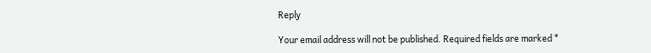Reply

Your email address will not be published. Required fields are marked *